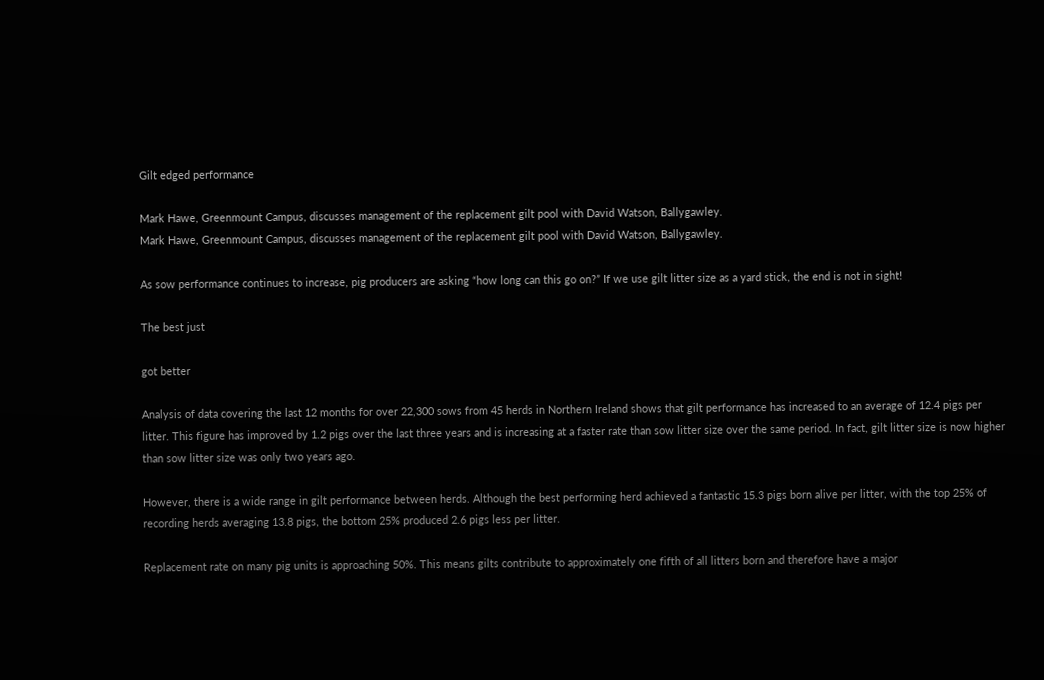Gilt edged performance

Mark Hawe, Greenmount Campus, discusses management of the replacement gilt pool with David Watson, Ballygawley.
Mark Hawe, Greenmount Campus, discusses management of the replacement gilt pool with David Watson, Ballygawley.

As sow performance continues to increase, pig producers are asking “how long can this go on?” If we use gilt litter size as a yard stick, the end is not in sight!

The best just

got better

Analysis of data covering the last 12 months for over 22,300 sows from 45 herds in Northern Ireland shows that gilt performance has increased to an average of 12.4 pigs per litter. This figure has improved by 1.2 pigs over the last three years and is increasing at a faster rate than sow litter size over the same period. In fact, gilt litter size is now higher than sow litter size was only two years ago.

However, there is a wide range in gilt performance between herds. Although the best performing herd achieved a fantastic 15.3 pigs born alive per litter, with the top 25% of recording herds averaging 13.8 pigs, the bottom 25% produced 2.6 pigs less per litter.

Replacement rate on many pig units is approaching 50%. This means gilts contribute to approximately one fifth of all litters born and therefore have a major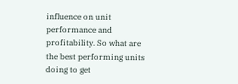influence on unit performance and profitability. So what are the best performing units doing to get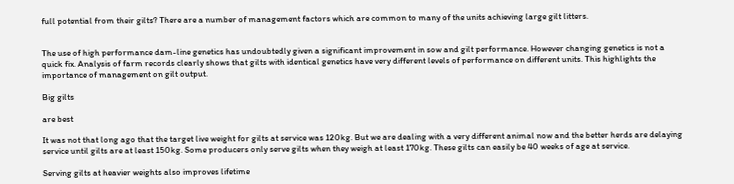full potential from their gilts? There are a number of management factors which are common to many of the units achieving large gilt litters.


The use of high performance dam-line genetics has undoubtedly given a significant improvement in sow and gilt performance. However changing genetics is not a quick fix. Analysis of farm records clearly shows that gilts with identical genetics have very different levels of performance on different units. This highlights the importance of management on gilt output.

Big gilts

are best

It was not that long ago that the target live weight for gilts at service was 120kg. But we are dealing with a very different animal now and the better herds are delaying service until gilts are at least 150kg. Some producers only serve gilts when they weigh at least 170kg. These gilts can easily be 40 weeks of age at service.

Serving gilts at heavier weights also improves lifetime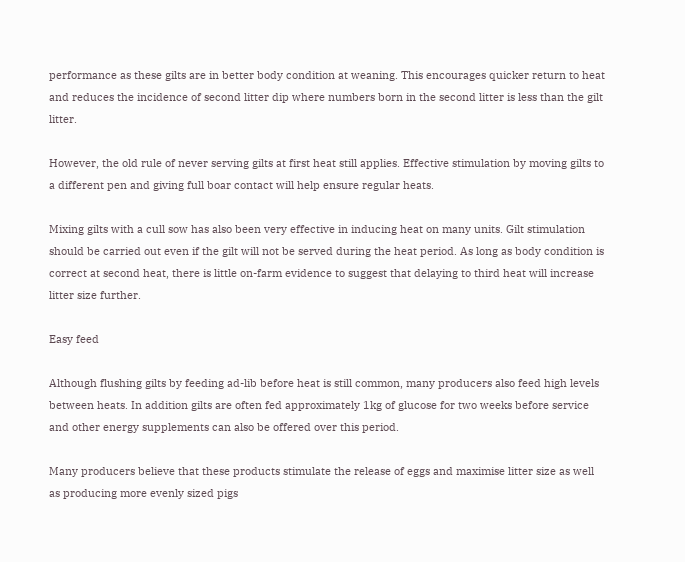performance as these gilts are in better body condition at weaning. This encourages quicker return to heat and reduces the incidence of second litter dip where numbers born in the second litter is less than the gilt litter.

However, the old rule of never serving gilts at first heat still applies. Effective stimulation by moving gilts to a different pen and giving full boar contact will help ensure regular heats.

Mixing gilts with a cull sow has also been very effective in inducing heat on many units. Gilt stimulation should be carried out even if the gilt will not be served during the heat period. As long as body condition is correct at second heat, there is little on-farm evidence to suggest that delaying to third heat will increase litter size further.

Easy feed

Although flushing gilts by feeding ad-lib before heat is still common, many producers also feed high levels between heats. In addition gilts are often fed approximately 1kg of glucose for two weeks before service and other energy supplements can also be offered over this period.

Many producers believe that these products stimulate the release of eggs and maximise litter size as well as producing more evenly sized pigs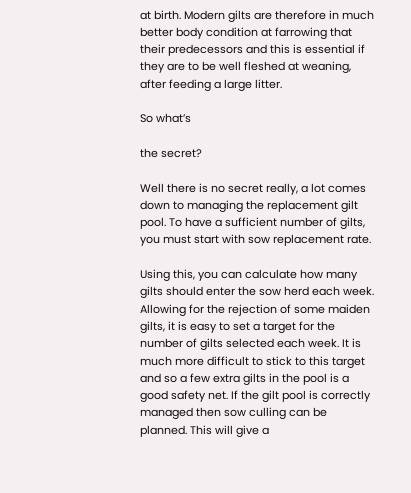at birth. Modern gilts are therefore in much better body condition at farrowing that their predecessors and this is essential if they are to be well fleshed at weaning, after feeding a large litter.

So what’s

the secret?

Well there is no secret really, a lot comes down to managing the replacement gilt pool. To have a sufficient number of gilts, you must start with sow replacement rate.

Using this, you can calculate how many gilts should enter the sow herd each week. Allowing for the rejection of some maiden gilts, it is easy to set a target for the number of gilts selected each week. It is much more difficult to stick to this target and so a few extra gilts in the pool is a good safety net. If the gilt pool is correctly managed then sow culling can be planned. This will give a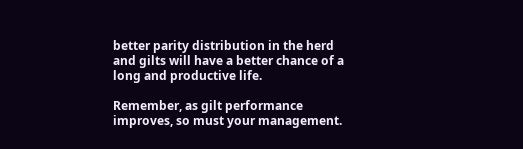better parity distribution in the herd and gilts will have a better chance of a long and productive life.

Remember, as gilt performance improves, so must your management.